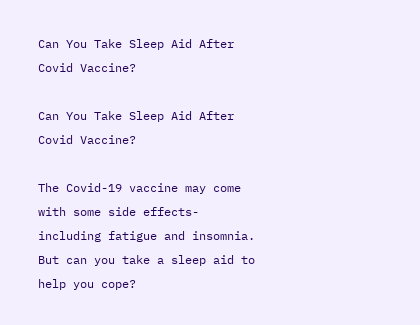Can You Take Sleep Aid After Covid Vaccine?

Can You Take Sleep Aid After Covid Vaccine?

The Covid-19 vaccine may come with some side effects- including fatigue and insomnia. But can you take a sleep aid to help you cope?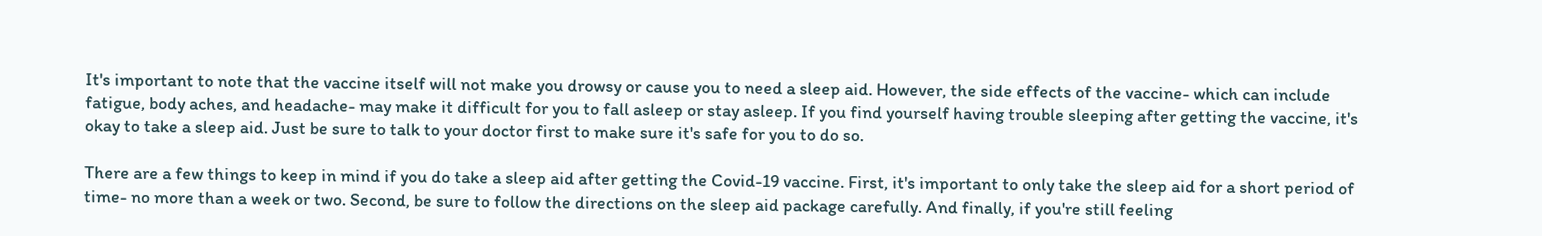It's important to note that the vaccine itself will not make you drowsy or cause you to need a sleep aid. However, the side effects of the vaccine- which can include fatigue, body aches, and headache- may make it difficult for you to fall asleep or stay asleep. If you find yourself having trouble sleeping after getting the vaccine, it's okay to take a sleep aid. Just be sure to talk to your doctor first to make sure it's safe for you to do so.

There are a few things to keep in mind if you do take a sleep aid after getting the Covid-19 vaccine. First, it's important to only take the sleep aid for a short period of time- no more than a week or two. Second, be sure to follow the directions on the sleep aid package carefully. And finally, if you're still feeling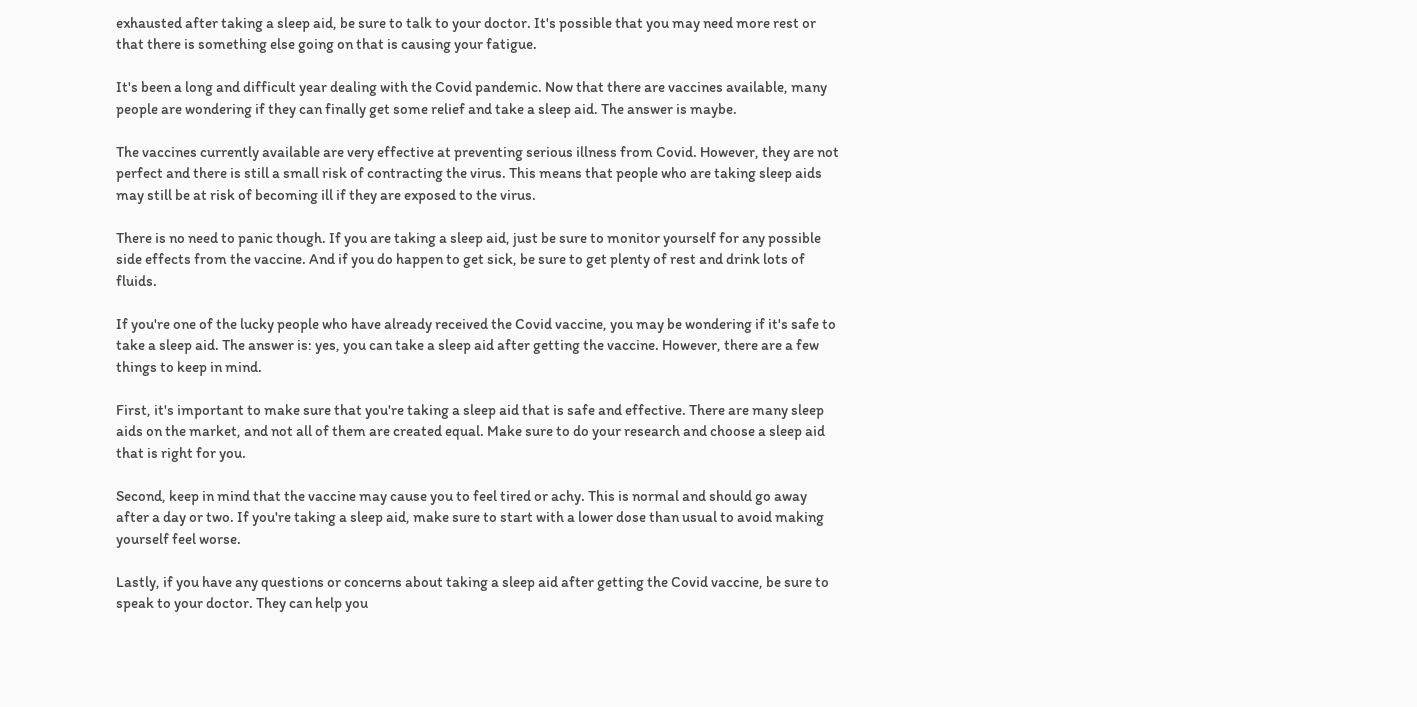exhausted after taking a sleep aid, be sure to talk to your doctor. It's possible that you may need more rest or that there is something else going on that is causing your fatigue.

It's been a long and difficult year dealing with the Covid pandemic. Now that there are vaccines available, many people are wondering if they can finally get some relief and take a sleep aid. The answer is maybe.

The vaccines currently available are very effective at preventing serious illness from Covid. However, they are not perfect and there is still a small risk of contracting the virus. This means that people who are taking sleep aids may still be at risk of becoming ill if they are exposed to the virus.

There is no need to panic though. If you are taking a sleep aid, just be sure to monitor yourself for any possible side effects from the vaccine. And if you do happen to get sick, be sure to get plenty of rest and drink lots of fluids.

If you're one of the lucky people who have already received the Covid vaccine, you may be wondering if it's safe to take a sleep aid. The answer is: yes, you can take a sleep aid after getting the vaccine. However, there are a few things to keep in mind.

First, it's important to make sure that you're taking a sleep aid that is safe and effective. There are many sleep aids on the market, and not all of them are created equal. Make sure to do your research and choose a sleep aid that is right for you.

Second, keep in mind that the vaccine may cause you to feel tired or achy. This is normal and should go away after a day or two. If you're taking a sleep aid, make sure to start with a lower dose than usual to avoid making yourself feel worse.

Lastly, if you have any questions or concerns about taking a sleep aid after getting the Covid vaccine, be sure to speak to your doctor. They can help you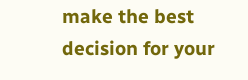make the best decision for your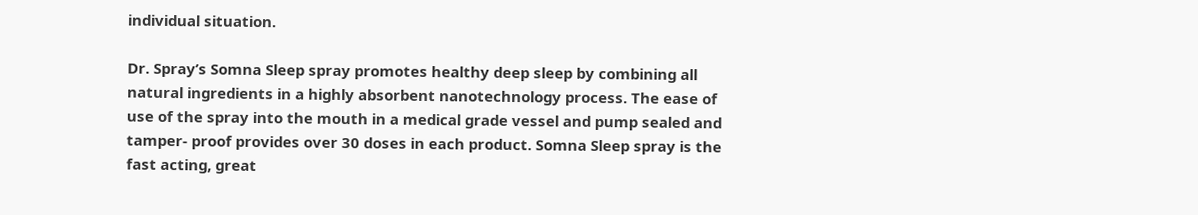individual situation.

Dr. Spray’s Somna Sleep spray promotes healthy deep sleep by combining all natural ingredients in a highly absorbent nanotechnology process. The ease of use of the spray into the mouth in a medical grade vessel and pump sealed and tamper- proof provides over 30 doses in each product. Somna Sleep spray is the fast acting, great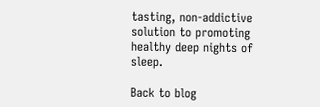tasting, non-addictive solution to promoting healthy deep nights of sleep.

Back to blog